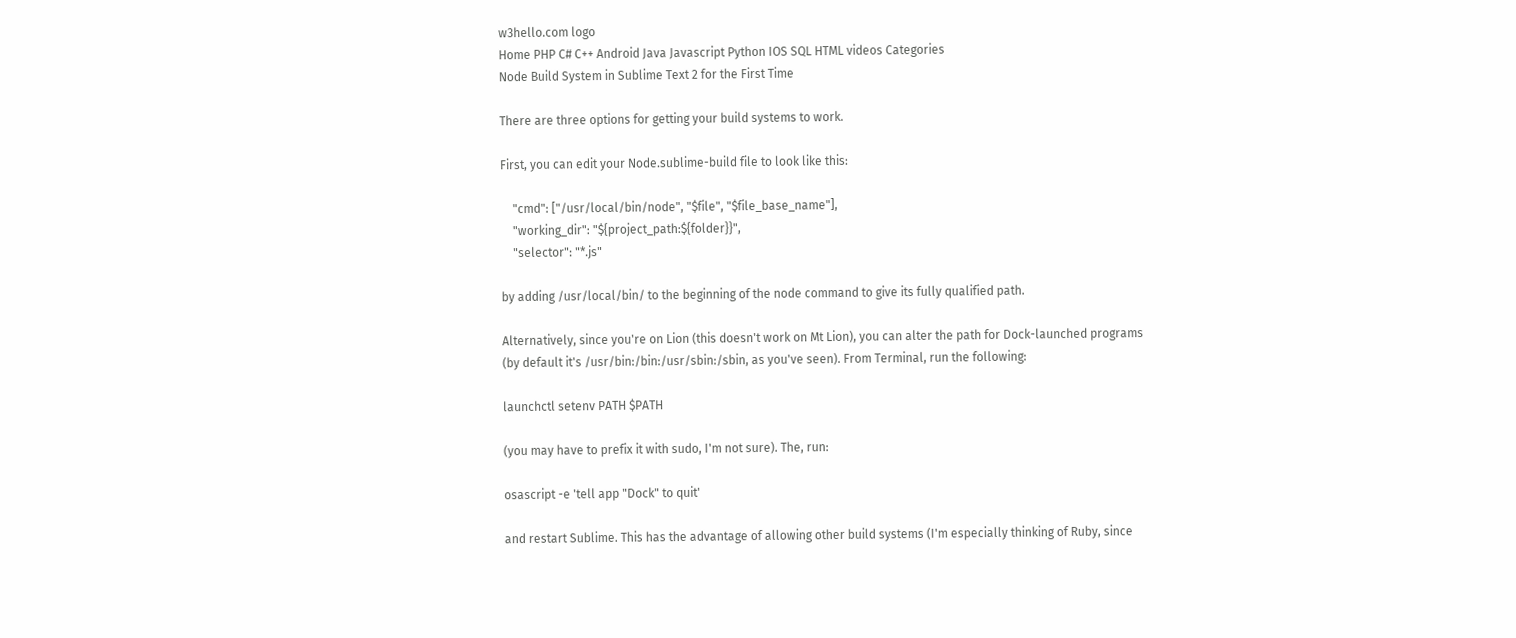w3hello.com logo
Home PHP C# C++ Android Java Javascript Python IOS SQL HTML videos Categories
Node Build System in Sublime Text 2 for the First Time

There are three options for getting your build systems to work.

First, you can edit your Node.sublime-build file to look like this:

    "cmd": ["/usr/local/bin/node", "$file", "$file_base_name"],
    "working_dir": "${project_path:${folder}}",
    "selector": "*.js"

by adding /usr/local/bin/ to the beginning of the node command to give its fully qualified path.

Alternatively, since you're on Lion (this doesn't work on Mt Lion), you can alter the path for Dock-launched programs (by default it's /usr/bin:/bin:/usr/sbin:/sbin, as you've seen). From Terminal, run the following:

launchctl setenv PATH $PATH

(you may have to prefix it with sudo, I'm not sure). The, run:

osascript -e 'tell app "Dock" to quit'

and restart Sublime. This has the advantage of allowing other build systems (I'm especially thinking of Ruby, since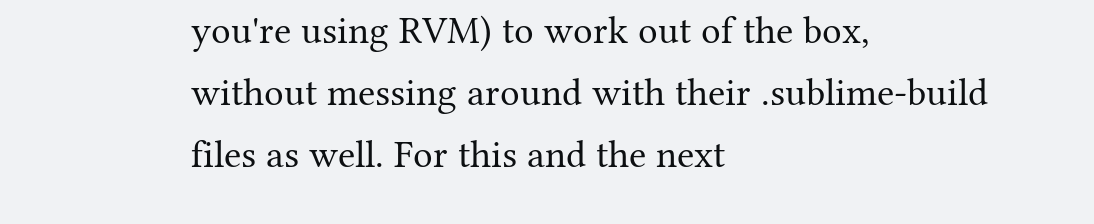you're using RVM) to work out of the box, without messing around with their .sublime-build files as well. For this and the next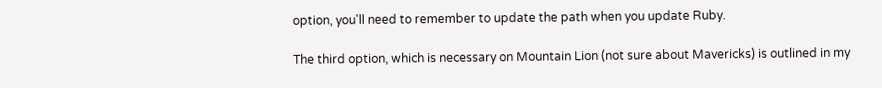option, you'll need to remember to update the path when you update Ruby.

The third option, which is necessary on Mountain Lion (not sure about Mavericks) is outlined in my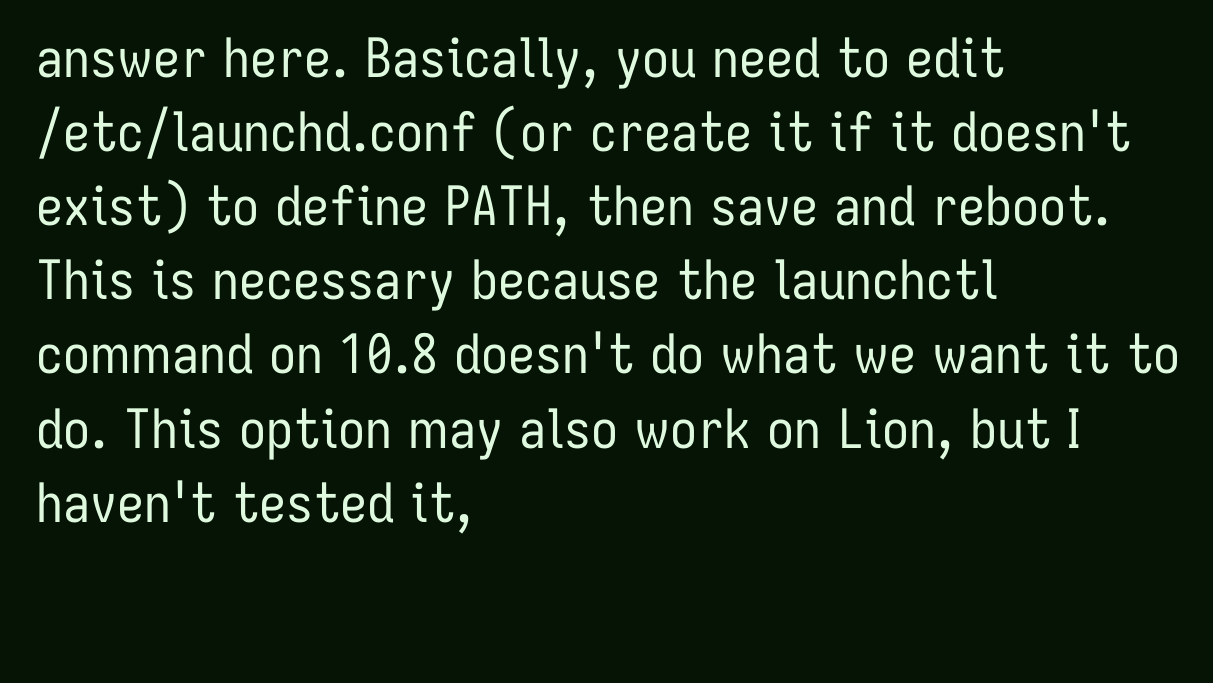answer here. Basically, you need to edit /etc/launchd.conf (or create it if it doesn't exist) to define PATH, then save and reboot. This is necessary because the launchctl command on 10.8 doesn't do what we want it to do. This option may also work on Lion, but I haven't tested it,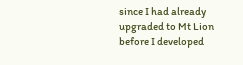since I had already upgraded to Mt Lion before I developed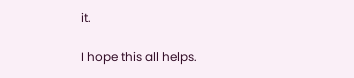it.

I hope this all helps.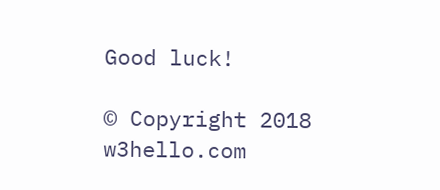Good luck!

© Copyright 2018 w3hello.com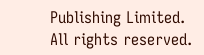Publishing Limited. All rights reserved.